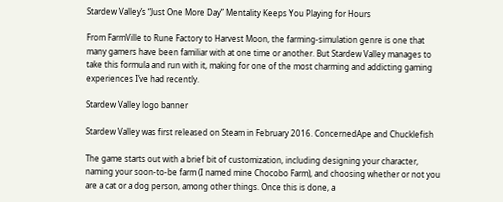Stardew Valley’s “Just One More Day” Mentality Keeps You Playing for Hours

From FarmVille to Rune Factory to Harvest Moon, the farming-simulation genre is one that many gamers have been familiar with at one time or another. But Stardew Valley manages to take this formula and run with it, making for one of the most charming and addicting gaming experiences I’ve had recently.

Stardew Valley logo banner

Stardew Valley was first released on Steam in February 2016. ConcernedApe and Chucklefish

The game starts out with a brief bit of customization, including designing your character, naming your soon-to-be farm (I named mine Chocobo Farm), and choosing whether or not you are a cat or a dog person, among other things. Once this is done, a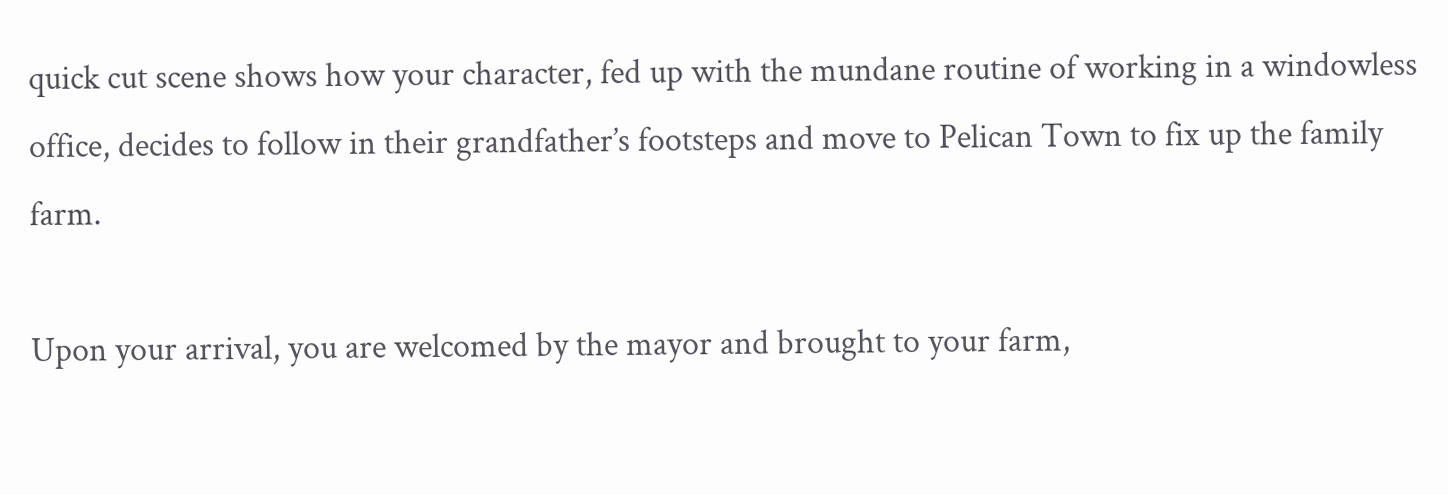quick cut scene shows how your character, fed up with the mundane routine of working in a windowless office, decides to follow in their grandfather’s footsteps and move to Pelican Town to fix up the family farm.

Upon your arrival, you are welcomed by the mayor and brought to your farm,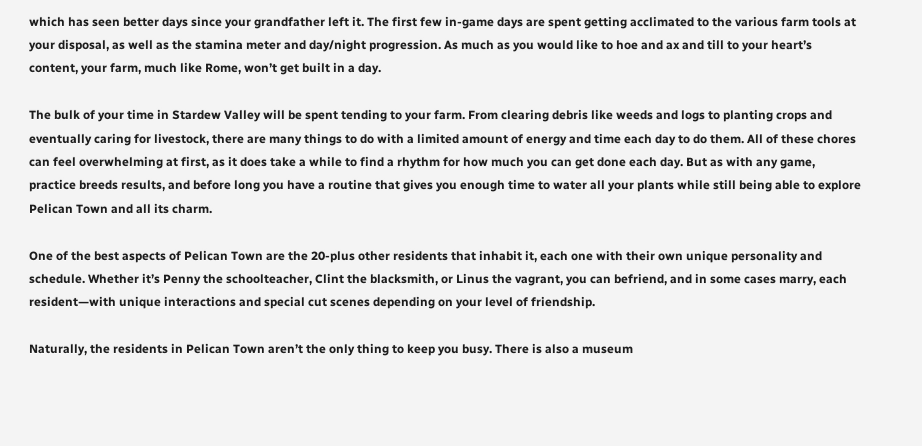which has seen better days since your grandfather left it. The first few in-game days are spent getting acclimated to the various farm tools at your disposal, as well as the stamina meter and day/night progression. As much as you would like to hoe and ax and till to your heart’s content, your farm, much like Rome, won’t get built in a day.

The bulk of your time in Stardew Valley will be spent tending to your farm. From clearing debris like weeds and logs to planting crops and eventually caring for livestock, there are many things to do with a limited amount of energy and time each day to do them. All of these chores can feel overwhelming at first, as it does take a while to find a rhythm for how much you can get done each day. But as with any game, practice breeds results, and before long you have a routine that gives you enough time to water all your plants while still being able to explore Pelican Town and all its charm.

One of the best aspects of Pelican Town are the 20-plus other residents that inhabit it, each one with their own unique personality and schedule. Whether it’s Penny the schoolteacher, Clint the blacksmith, or Linus the vagrant, you can befriend, and in some cases marry, each resident—with unique interactions and special cut scenes depending on your level of friendship.

Naturally, the residents in Pelican Town aren’t the only thing to keep you busy. There is also a museum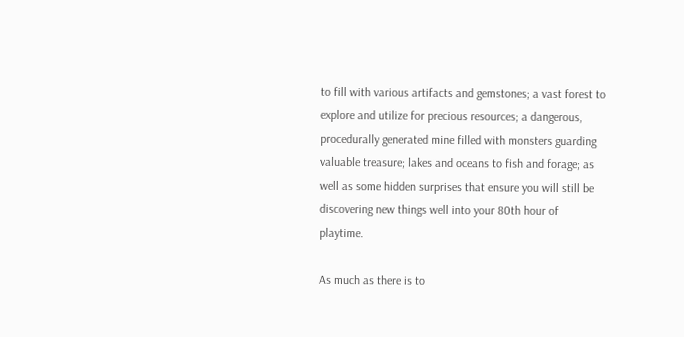to fill with various artifacts and gemstones; a vast forest to explore and utilize for precious resources; a dangerous, procedurally generated mine filled with monsters guarding valuable treasure; lakes and oceans to fish and forage; as well as some hidden surprises that ensure you will still be discovering new things well into your 80th hour of playtime.

As much as there is to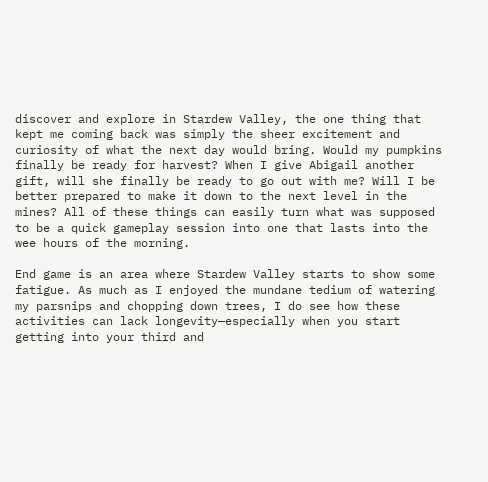discover and explore in Stardew Valley, the one thing that kept me coming back was simply the sheer excitement and curiosity of what the next day would bring. Would my pumpkins finally be ready for harvest? When I give Abigail another gift, will she finally be ready to go out with me? Will I be better prepared to make it down to the next level in the mines? All of these things can easily turn what was supposed to be a quick gameplay session into one that lasts into the wee hours of the morning.

End game is an area where Stardew Valley starts to show some fatigue. As much as I enjoyed the mundane tedium of watering my parsnips and chopping down trees, I do see how these activities can lack longevity—especially when you start getting into your third and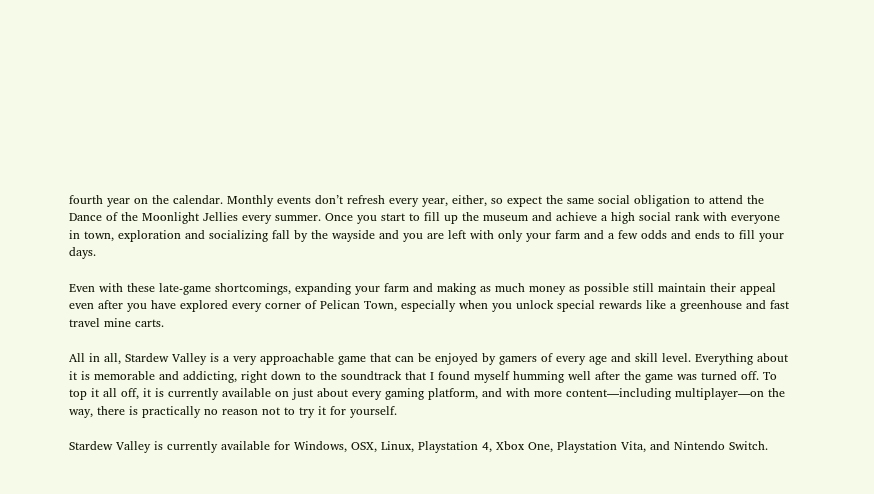fourth year on the calendar. Monthly events don’t refresh every year, either, so expect the same social obligation to attend the Dance of the Moonlight Jellies every summer. Once you start to fill up the museum and achieve a high social rank with everyone in town, exploration and socializing fall by the wayside and you are left with only your farm and a few odds and ends to fill your days.

Even with these late-game shortcomings, expanding your farm and making as much money as possible still maintain their appeal even after you have explored every corner of Pelican Town, especially when you unlock special rewards like a greenhouse and fast travel mine carts.

All in all, Stardew Valley is a very approachable game that can be enjoyed by gamers of every age and skill level. Everything about it is memorable and addicting, right down to the soundtrack that I found myself humming well after the game was turned off. To top it all off, it is currently available on just about every gaming platform, and with more content—including multiplayer—on the way, there is practically no reason not to try it for yourself.

Stardew Valley is currently available for Windows, OSX, Linux, Playstation 4, Xbox One, Playstation Vita, and Nintendo Switch.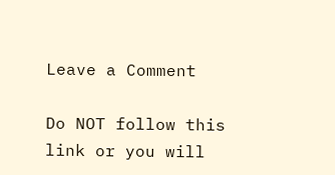Leave a Comment

Do NOT follow this link or you will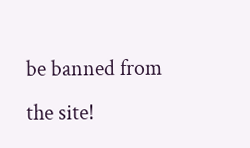be banned from the site!